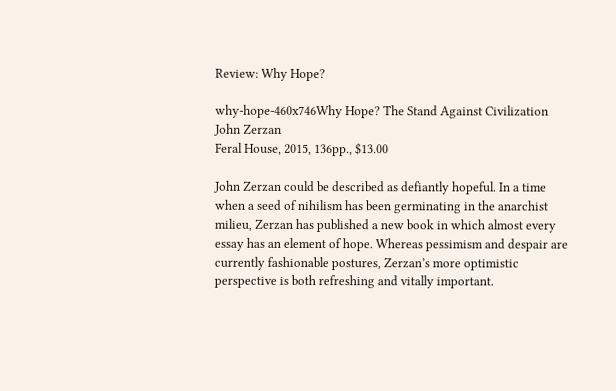Review: Why Hope?

why-hope-460x746Why Hope? The Stand Against Civilization
John Zerzan
Feral House, 2015, 136pp., $13.00

John Zerzan could be described as defiantly hopeful. In a time when a seed of nihilism has been germinating in the anarchist milieu, Zerzan has published a new book in which almost every essay has an element of hope. Whereas pessimism and despair are currently fashionable postures, Zerzan’s more optimistic perspective is both refreshing and vitally important.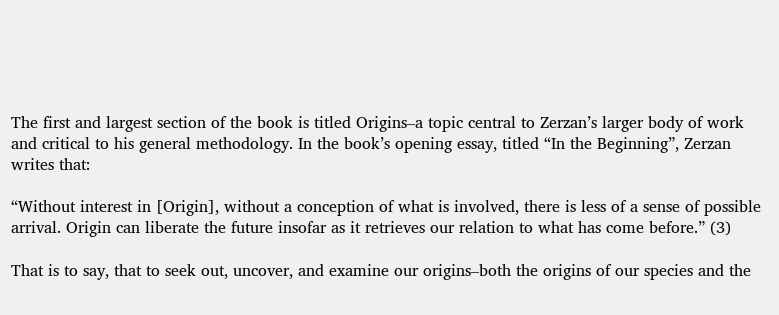The first and largest section of the book is titled Origins–a topic central to Zerzan’s larger body of work and critical to his general methodology. In the book’s opening essay, titled “In the Beginning”, Zerzan writes that:

“Without interest in [Origin], without a conception of what is involved, there is less of a sense of possible arrival. Origin can liberate the future insofar as it retrieves our relation to what has come before.” (3)

That is to say, that to seek out, uncover, and examine our origins–both the origins of our species and the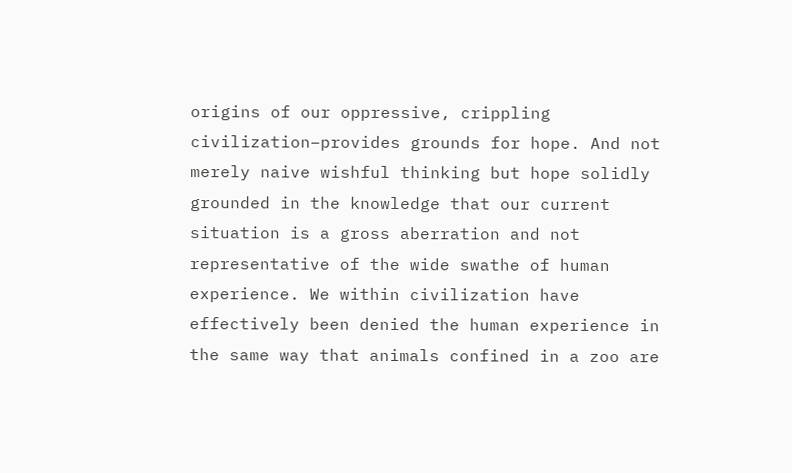origins of our oppressive, crippling civilization–provides grounds for hope. And not merely naive wishful thinking but hope solidly grounded in the knowledge that our current situation is a gross aberration and not representative of the wide swathe of human experience. We within civilization have effectively been denied the human experience in the same way that animals confined in a zoo are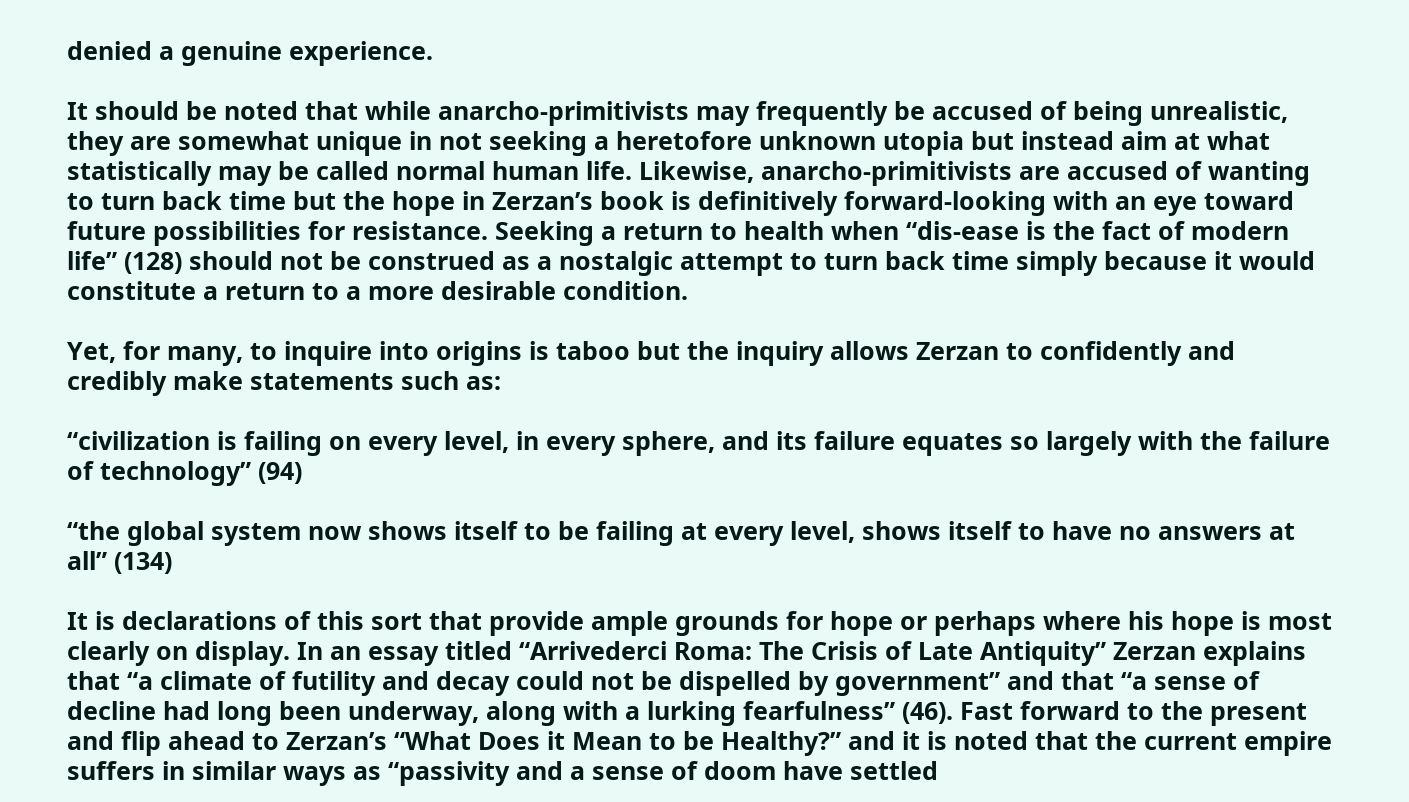denied a genuine experience.

It should be noted that while anarcho-primitivists may frequently be accused of being unrealistic, they are somewhat unique in not seeking a heretofore unknown utopia but instead aim at what statistically may be called normal human life. Likewise, anarcho-primitivists are accused of wanting to turn back time but the hope in Zerzan’s book is definitively forward-looking with an eye toward future possibilities for resistance. Seeking a return to health when “dis-ease is the fact of modern life” (128) should not be construed as a nostalgic attempt to turn back time simply because it would constitute a return to a more desirable condition.

Yet, for many, to inquire into origins is taboo but the inquiry allows Zerzan to confidently and credibly make statements such as:

“civilization is failing on every level, in every sphere, and its failure equates so largely with the failure of technology” (94)

“the global system now shows itself to be failing at every level, shows itself to have no answers at all” (134)

It is declarations of this sort that provide ample grounds for hope or perhaps where his hope is most clearly on display. In an essay titled “Arrivederci Roma: The Crisis of Late Antiquity” Zerzan explains that “a climate of futility and decay could not be dispelled by government” and that “a sense of decline had long been underway, along with a lurking fearfulness” (46). Fast forward to the present and flip ahead to Zerzan’s “What Does it Mean to be Healthy?” and it is noted that the current empire suffers in similar ways as “passivity and a sense of doom have settled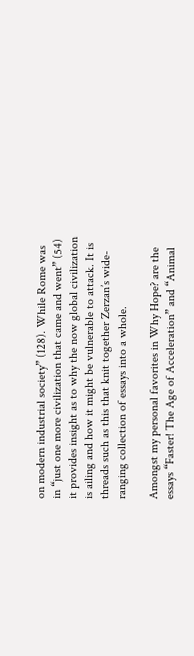on modern industrial society” (128). While Rome was in “just one more civilization that came and went” (54) it provides insight as to why the now global civilization is ailing and how it might be vulnerable to attack. It is threads such as this that knit together Zerzan’s wide-ranging collection of essays into a whole.

Amongst my personal favorites in Why Hope? are the essays “Faster! The Age of Acceleration” and “Animal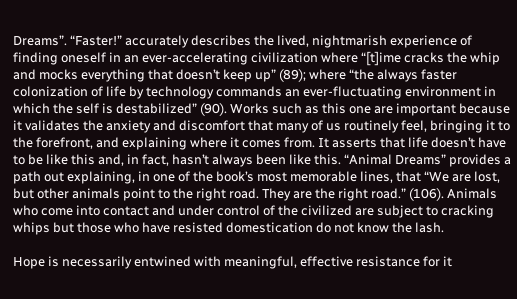Dreams”. “Faster!” accurately describes the lived, nightmarish experience of finding oneself in an ever-accelerating civilization where “[t]ime cracks the whip and mocks everything that doesn’t keep up” (89); where “the always faster colonization of life by technology commands an ever-fluctuating environment in which the self is destabilized” (90). Works such as this one are important because it validates the anxiety and discomfort that many of us routinely feel, bringing it to the forefront, and explaining where it comes from. It asserts that life doesn’t have to be like this and, in fact, hasn’t always been like this. “Animal Dreams” provides a path out explaining, in one of the book’s most memorable lines, that “We are lost, but other animals point to the right road. They are the right road.” (106). Animals who come into contact and under control of the civilized are subject to cracking whips but those who have resisted domestication do not know the lash.

Hope is necessarily entwined with meaningful, effective resistance for it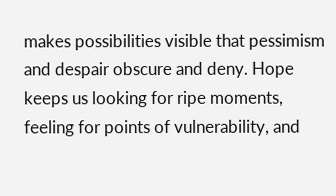makes possibilities visible that pessimism and despair obscure and deny. Hope keeps us looking for ripe moments, feeling for points of vulnerability, and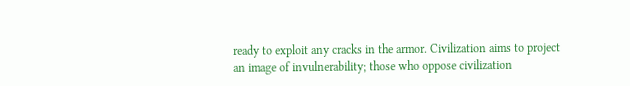ready to exploit any cracks in the armor. Civilization aims to project an image of invulnerability; those who oppose civilization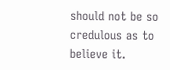should not be so credulous as to believe it.